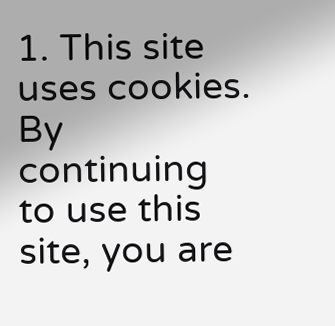1. This site uses cookies. By continuing to use this site, you are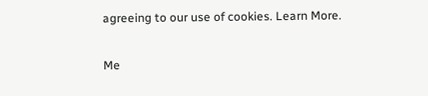agreeing to our use of cookies. Learn More.

Me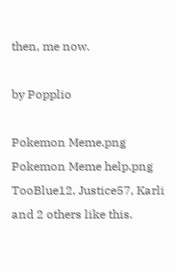then, me now.

by Popplio

Pokemon Meme.png Pokemon Meme help.png
TooBlue12, Justice57, Karli and 2 others like this.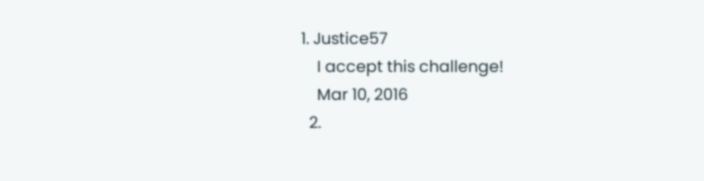1. Justice57
    I accept this challenge!
    Mar 10, 2016
  2.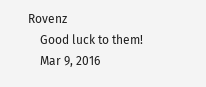Rovenz
    Good luck to them!
    Mar 9, 2016